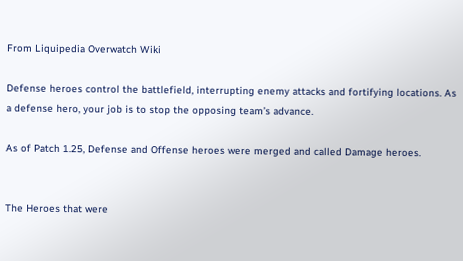From Liquipedia Overwatch Wiki

Defense heroes control the battlefield, interrupting enemy attacks and fortifying locations. As a defense hero, your job is to stop the opposing team’s advance.

As of Patch 1.25, Defense and Offense heroes were merged and called Damage heroes.


The Heroes that were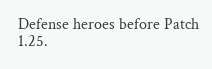Defense heroes before Patch 1.25.